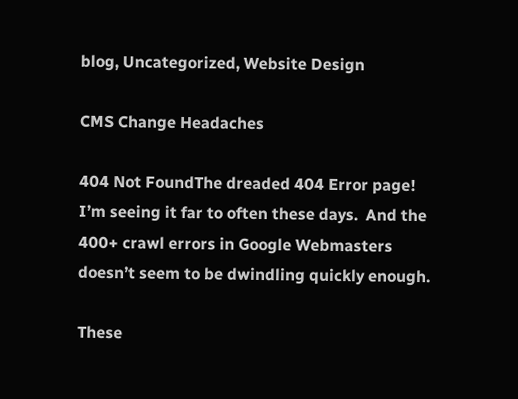blog, Uncategorized, Website Design

CMS Change Headaches

404 Not FoundThe dreaded 404 Error page!  I’m seeing it far to often these days.  And the 400+ crawl errors in Google Webmasters doesn’t seem to be dwindling quickly enough.

These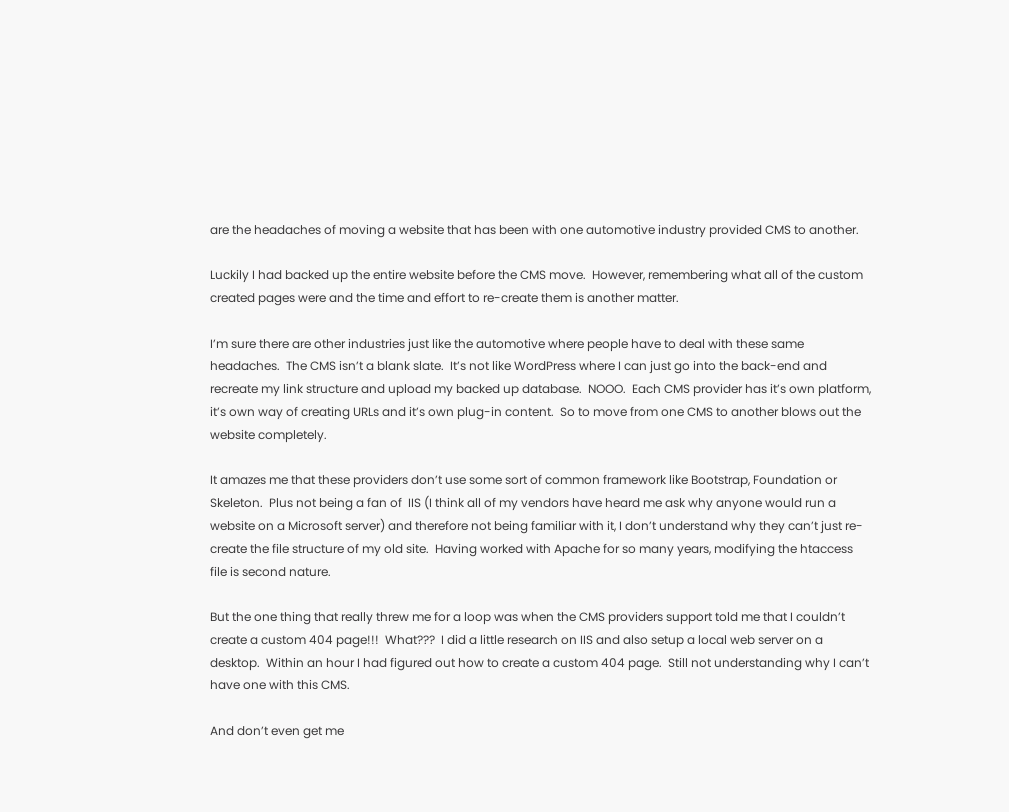are the headaches of moving a website that has been with one automotive industry provided CMS to another.

Luckily I had backed up the entire website before the CMS move.  However, remembering what all of the custom created pages were and the time and effort to re-create them is another matter.

I’m sure there are other industries just like the automotive where people have to deal with these same headaches.  The CMS isn’t a blank slate.  It’s not like WordPress where I can just go into the back-end and recreate my link structure and upload my backed up database.  NOOO.  Each CMS provider has it’s own platform, it’s own way of creating URLs and it’s own plug-in content.  So to move from one CMS to another blows out the website completely.

It amazes me that these providers don’t use some sort of common framework like Bootstrap, Foundation or Skeleton.  Plus not being a fan of  IIS (I think all of my vendors have heard me ask why anyone would run a website on a Microsoft server) and therefore not being familiar with it, I don’t understand why they can’t just re-create the file structure of my old site.  Having worked with Apache for so many years, modifying the htaccess file is second nature.

But the one thing that really threw me for a loop was when the CMS providers support told me that I couldn’t create a custom 404 page!!!  What???  I did a little research on IIS and also setup a local web server on a desktop.  Within an hour I had figured out how to create a custom 404 page.  Still not understanding why I can’t have one with this CMS.

And don’t even get me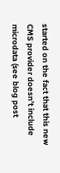started on the fact that this new CMS provider doesn’t include microdata (see blog post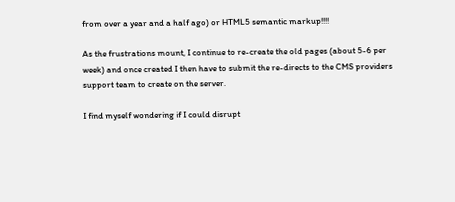from over a year and a half ago) or HTML5 semantic markup!!!!

As the frustrations mount, I continue to re-create the old pages (about 5-6 per week) and once created I then have to submit the re-directs to the CMS providers support team to create on the server.

I find myself wondering if I could disrupt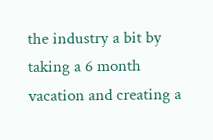the industry a bit by taking a 6 month vacation and creating a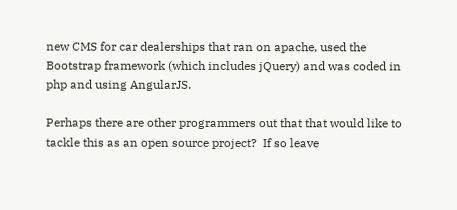new CMS for car dealerships that ran on apache, used the Bootstrap framework (which includes jQuery) and was coded in php and using AngularJS.

Perhaps there are other programmers out that that would like to tackle this as an open source project?  If so leave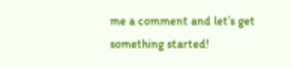me a comment and let’s get something started!